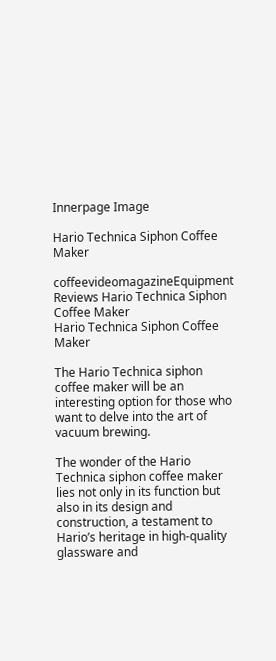Innerpage Image

Hario Technica Siphon Coffee Maker

coffeevideomagazineEquipment Reviews Hario Technica Siphon Coffee Maker
Hario Technica Siphon Coffee Maker

The Hario Technica siphon coffee maker will be an interesting option for those who want to delve into the art of vacuum brewing.

The wonder of the Hario Technica siphon coffee maker lies not only in its function but also in its design and construction, a testament to Hario’s heritage in high-quality glassware and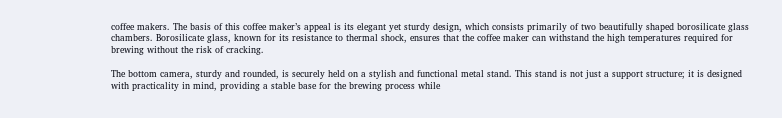coffee makers. The basis of this coffee maker’s appeal is its elegant yet sturdy design, which consists primarily of two beautifully shaped borosilicate glass chambers. Borosilicate glass, known for its resistance to thermal shock, ensures that the coffee maker can withstand the high temperatures required for brewing without the risk of cracking.

The bottom camera, sturdy and rounded, is securely held on a stylish and functional metal stand. This stand is not just a support structure; it is designed with practicality in mind, providing a stable base for the brewing process while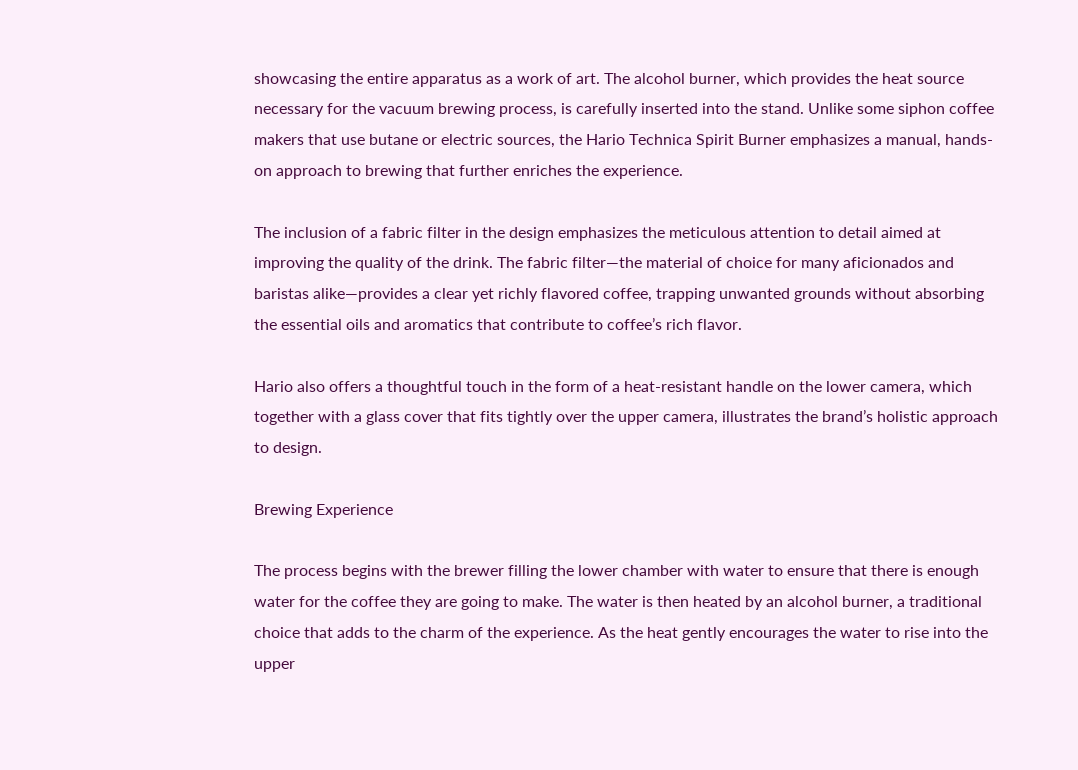showcasing the entire apparatus as a work of art. The alcohol burner, which provides the heat source necessary for the vacuum brewing process, is carefully inserted into the stand. Unlike some siphon coffee makers that use butane or electric sources, the Hario Technica Spirit Burner emphasizes a manual, hands-on approach to brewing that further enriches the experience.

The inclusion of a fabric filter in the design emphasizes the meticulous attention to detail aimed at improving the quality of the drink. The fabric filter—the material of choice for many aficionados and baristas alike—provides a clear yet richly flavored coffee, trapping unwanted grounds without absorbing the essential oils and aromatics that contribute to coffee’s rich flavor.

Hario also offers a thoughtful touch in the form of a heat-resistant handle on the lower camera, which together with a glass cover that fits tightly over the upper camera, illustrates the brand’s holistic approach to design.

Brewing Experience

The process begins with the brewer filling the lower chamber with water to ensure that there is enough water for the coffee they are going to make. The water is then heated by an alcohol burner, a traditional choice that adds to the charm of the experience. As the heat gently encourages the water to rise into the upper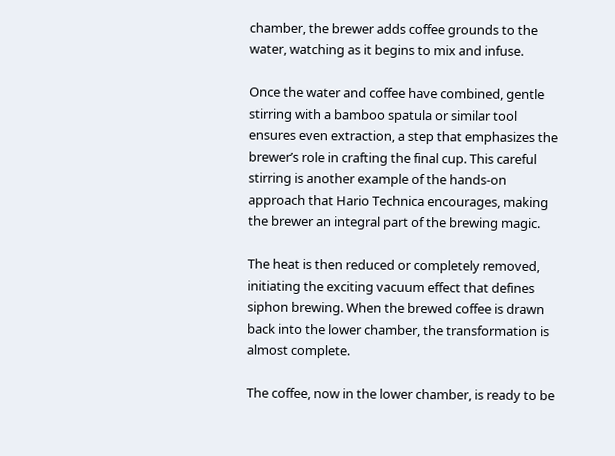chamber, the brewer adds coffee grounds to the water, watching as it begins to mix and infuse.

Once the water and coffee have combined, gentle stirring with a bamboo spatula or similar tool ensures even extraction, a step that emphasizes the brewer’s role in crafting the final cup. This careful stirring is another example of the hands-on approach that Hario Technica encourages, making the brewer an integral part of the brewing magic.

The heat is then reduced or completely removed, initiating the exciting vacuum effect that defines siphon brewing. When the brewed coffee is drawn back into the lower chamber, the transformation is almost complete.

The coffee, now in the lower chamber, is ready to be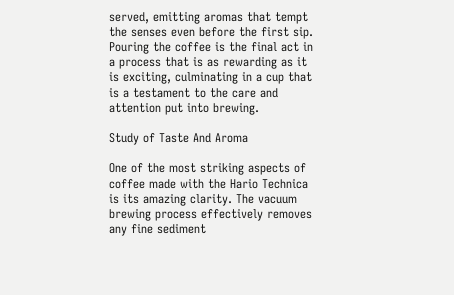served, emitting aromas that tempt the senses even before the first sip. Pouring the coffee is the final act in a process that is as rewarding as it is exciting, culminating in a cup that is a testament to the care and attention put into brewing.

Study of Taste And Aroma

One of the most striking aspects of coffee made with the Hario Technica is its amazing clarity. The vacuum brewing process effectively removes any fine sediment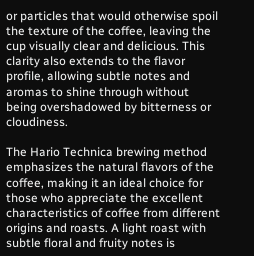or particles that would otherwise spoil the texture of the coffee, leaving the cup visually clear and delicious. This clarity also extends to the flavor profile, allowing subtle notes and aromas to shine through without being overshadowed by bitterness or cloudiness.

The Hario Technica brewing method emphasizes the natural flavors of the coffee, making it an ideal choice for those who appreciate the excellent characteristics of coffee from different origins and roasts. A light roast with subtle floral and fruity notes is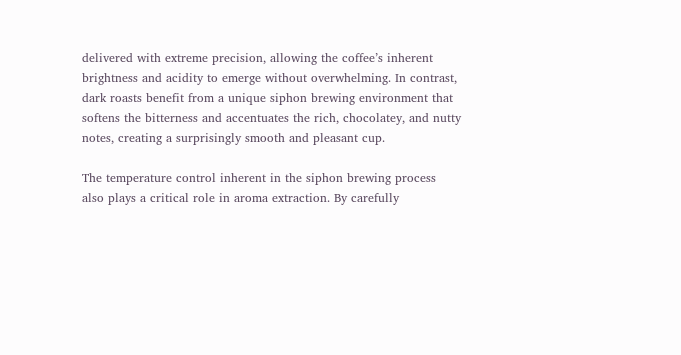delivered with extreme precision, allowing the coffee’s inherent brightness and acidity to emerge without overwhelming. In contrast, dark roasts benefit from a unique siphon brewing environment that softens the bitterness and accentuates the rich, chocolatey, and nutty notes, creating a surprisingly smooth and pleasant cup.

The temperature control inherent in the siphon brewing process also plays a critical role in aroma extraction. By carefully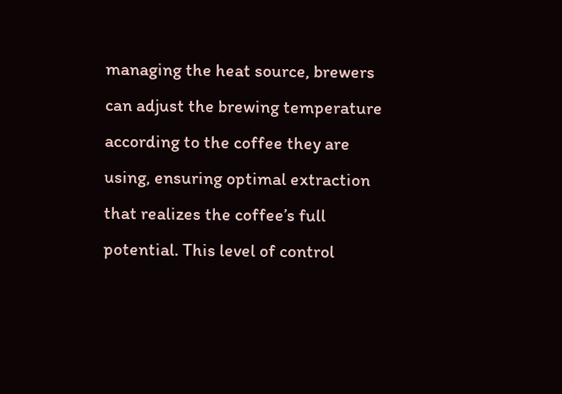managing the heat source, brewers can adjust the brewing temperature according to the coffee they are using, ensuring optimal extraction that realizes the coffee’s full potential. This level of control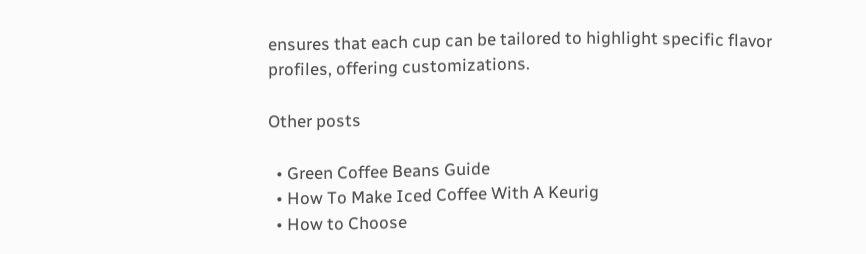ensures that each cup can be tailored to highlight specific flavor profiles, offering customizations.

Other posts

  • Green Coffee Beans Guide
  • How To Make Iced Coffee With A Keurig
  • How to Choose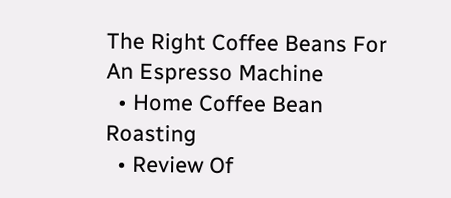The Right Coffee Beans For An Espresso Machine
  • Home Coffee Bean Roasting
  • Review Of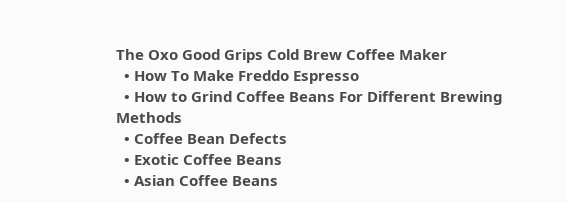The Oxo Good Grips Cold Brew Coffee Maker
  • How To Make Freddo Espresso
  • How to Grind Coffee Beans For Different Brewing Methods
  • Coffee Bean Defects
  • Exotic Coffee Beans
  • Asian Coffee Beans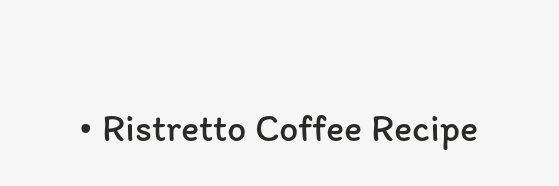• Ristretto Coffee Recipe